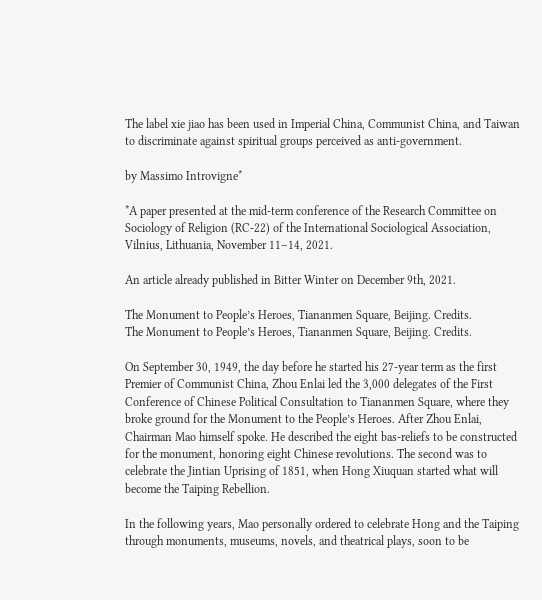The label xie jiao has been used in Imperial China, Communist China, and Taiwan to discriminate against spiritual groups perceived as anti-government.

by Massimo Introvigne*

*A paper presented at the mid-term conference of the Research Committee on Sociology of Religion (RC-22) of the International Sociological Association, Vilnius, Lithuania, November 11–14, 2021.

An article already published in Bitter Winter on December 9th, 2021.

The Monument to People’s Heroes, Tiananmen Square, Beijing. Credits.
The Monument to People’s Heroes, Tiananmen Square, Beijing. Credits.

On September 30, 1949, the day before he started his 27-year term as the first Premier of Communist China, Zhou Enlai led the 3,000 delegates of the First Conference of Chinese Political Consultation to Tiananmen Square, where they broke ground for the Monument to the People’s Heroes. After Zhou Enlai, Chairman Mao himself spoke. He described the eight bas-reliefs to be constructed for the monument, honoring eight Chinese revolutions. The second was to celebrate the Jintian Uprising of 1851, when Hong Xiuquan started what will become the Taiping Rebellion.

In the following years, Mao personally ordered to celebrate Hong and the Taiping through monuments, museums, novels, and theatrical plays, soon to be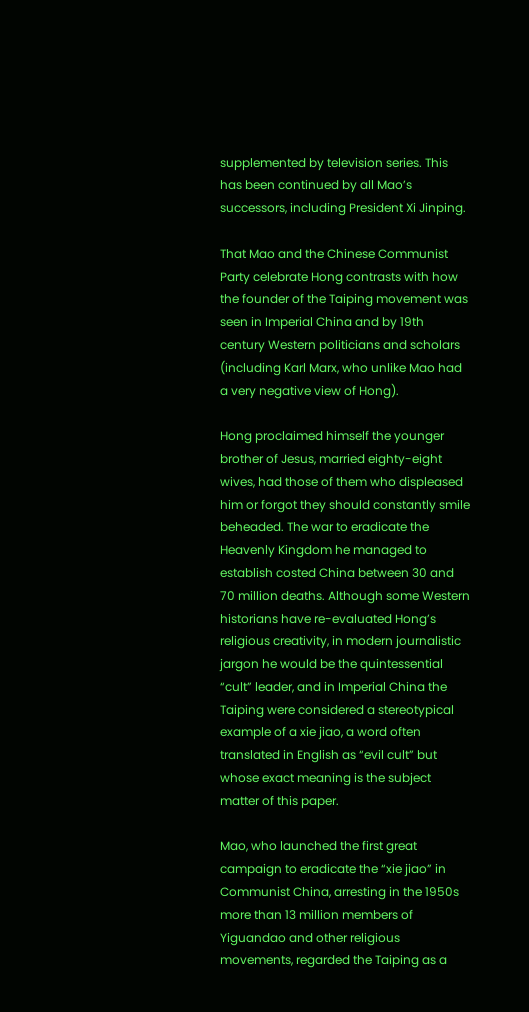supplemented by television series. This has been continued by all Mao’s successors, including President Xi Jinping.

That Mao and the Chinese Communist Party celebrate Hong contrasts with how the founder of the Taiping movement was seen in Imperial China and by 19th century Western politicians and scholars (including Karl Marx, who unlike Mao had a very negative view of Hong).

Hong proclaimed himself the younger brother of Jesus, married eighty-eight wives, had those of them who displeased him or forgot they should constantly smile beheaded. The war to eradicate the Heavenly Kingdom he managed to establish costed China between 30 and 70 million deaths. Although some Western historians have re-evaluated Hong’s religious creativity, in modern journalistic jargon he would be the quintessential “cult” leader, and in Imperial China the Taiping were considered a stereotypical example of a xie jiao, a word often translated in English as “evil cult” but whose exact meaning is the subject matter of this paper.

Mao, who launched the first great campaign to eradicate the “xie jiao” in Communist China, arresting in the 1950s more than 13 million members of Yiguandao and other religious movements, regarded the Taiping as a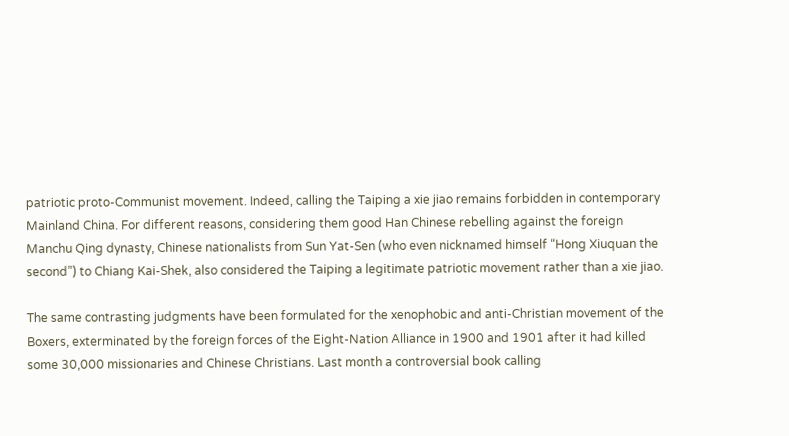patriotic proto-Communist movement. Indeed, calling the Taiping a xie jiao remains forbidden in contemporary Mainland China. For different reasons, considering them good Han Chinese rebelling against the foreign Manchu Qing dynasty, Chinese nationalists from Sun Yat-Sen (who even nicknamed himself “Hong Xiuquan the second”) to Chiang Kai-Shek, also considered the Taiping a legitimate patriotic movement rather than a xie jiao.

The same contrasting judgments have been formulated for the xenophobic and anti-Christian movement of the Boxers, exterminated by the foreign forces of the Eight-Nation Alliance in 1900 and 1901 after it had killed some 30,000 missionaries and Chinese Christians. Last month a controversial book calling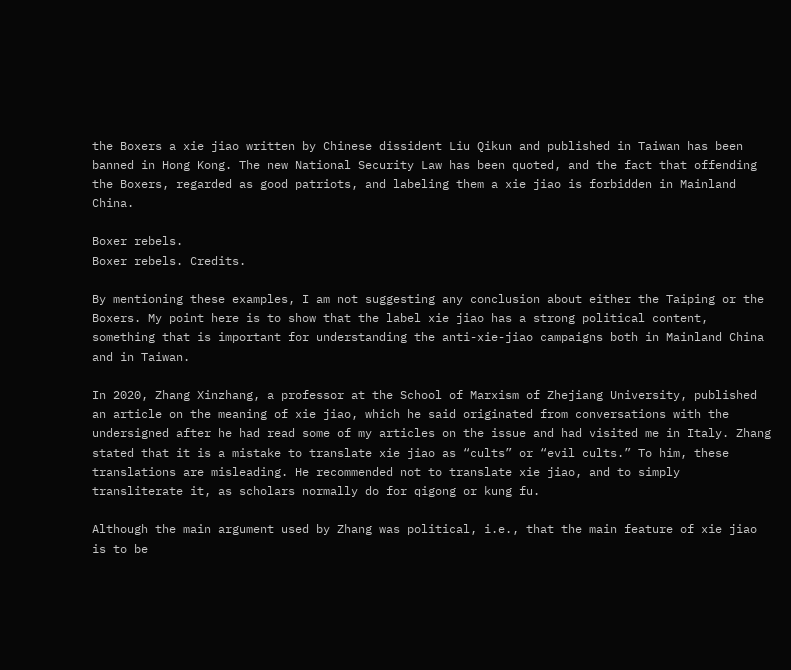the Boxers a xie jiao written by Chinese dissident Liu Qikun and published in Taiwan has been banned in Hong Kong. The new National Security Law has been quoted, and the fact that offending the Boxers, regarded as good patriots, and labeling them a xie jiao is forbidden in Mainland China.

Boxer rebels.
Boxer rebels. Credits.

By mentioning these examples, I am not suggesting any conclusion about either the Taiping or the Boxers. My point here is to show that the label xie jiao has a strong political content, something that is important for understanding the anti-xie-jiao campaigns both in Mainland China and in Taiwan.

In 2020, Zhang Xinzhang, a professor at the School of Marxism of Zhejiang University, published an article on the meaning of xie jiao, which he said originated from conversations with the undersigned after he had read some of my articles on the issue and had visited me in Italy. Zhang stated that it is a mistake to translate xie jiao as “cults” or “evil cults.” To him, these translations are misleading. He recommended not to translate xie jiao, and to simply transliterate it, as scholars normally do for qigong or kung fu.

Although the main argument used by Zhang was political, i.e., that the main feature of xie jiao is to be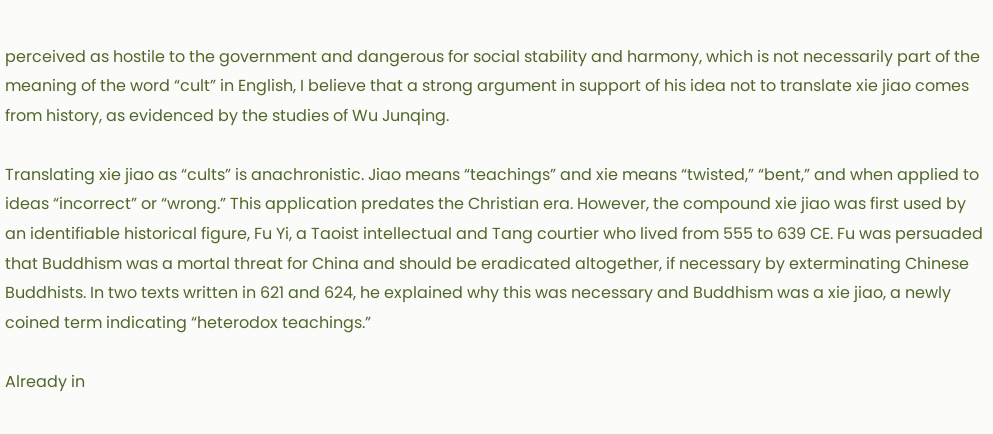perceived as hostile to the government and dangerous for social stability and harmony, which is not necessarily part of the meaning of the word “cult” in English, I believe that a strong argument in support of his idea not to translate xie jiao comes from history, as evidenced by the studies of Wu Junqing.

Translating xie jiao as “cults” is anachronistic. Jiao means “teachings” and xie means “twisted,” “bent,” and when applied to ideas “incorrect” or “wrong.” This application predates the Christian era. However, the compound xie jiao was first used by an identifiable historical figure, Fu Yi, a Taoist intellectual and Tang courtier who lived from 555 to 639 CE. Fu was persuaded that Buddhism was a mortal threat for China and should be eradicated altogether, if necessary by exterminating Chinese Buddhists. In two texts written in 621 and 624, he explained why this was necessary and Buddhism was a xie jiao, a newly coined term indicating “heterodox teachings.”

Already in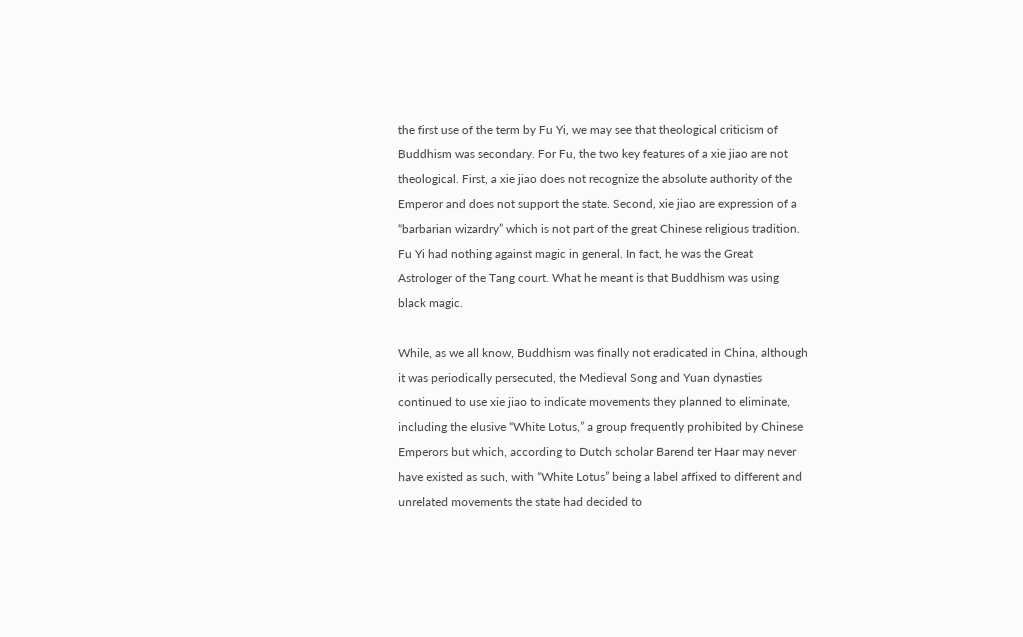the first use of the term by Fu Yi, we may see that theological criticism of Buddhism was secondary. For Fu, the two key features of a xie jiao are not theological. First, a xie jiao does not recognize the absolute authority of the Emperor and does not support the state. Second, xie jiao are expression of a “barbarian wizardry” which is not part of the great Chinese religious tradition. Fu Yi had nothing against magic in general. In fact, he was the Great Astrologer of the Tang court. What he meant is that Buddhism was using black magic.

While, as we all know, Buddhism was finally not eradicated in China, although it was periodically persecuted, the Medieval Song and Yuan dynasties continued to use xie jiao to indicate movements they planned to eliminate, including the elusive “White Lotus,” a group frequently prohibited by Chinese Emperors but which, according to Dutch scholar Barend ter Haar may never have existed as such, with “White Lotus” being a label affixed to different and unrelated movements the state had decided to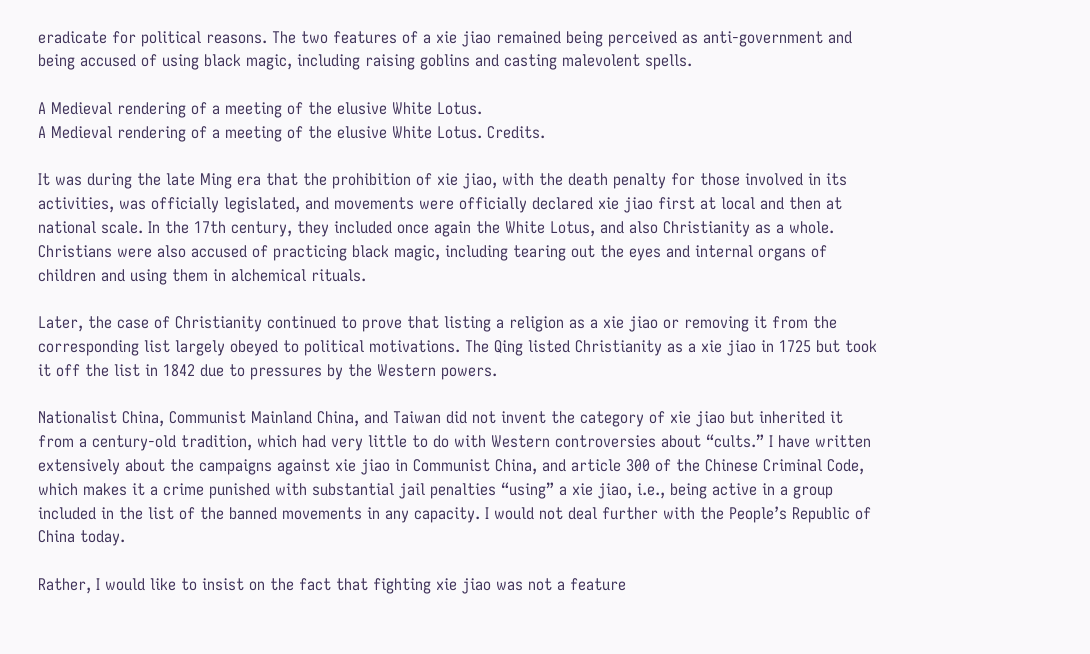eradicate for political reasons. The two features of a xie jiao remained being perceived as anti-government and being accused of using black magic, including raising goblins and casting malevolent spells.

A Medieval rendering of a meeting of the elusive White Lotus.
A Medieval rendering of a meeting of the elusive White Lotus. Credits.

It was during the late Ming era that the prohibition of xie jiao, with the death penalty for those involved in its activities, was officially legislated, and movements were officially declared xie jiao first at local and then at national scale. In the 17th century, they included once again the White Lotus, and also Christianity as a whole. Christians were also accused of practicing black magic, including tearing out the eyes and internal organs of children and using them in alchemical rituals.

Later, the case of Christianity continued to prove that listing a religion as a xie jiao or removing it from the corresponding list largely obeyed to political motivations. The Qing listed Christianity as a xie jiao in 1725 but took it off the list in 1842 due to pressures by the Western powers.

Nationalist China, Communist Mainland China, and Taiwan did not invent the category of xie jiao but inherited it from a century-old tradition, which had very little to do with Western controversies about “cults.” I have written extensively about the campaigns against xie jiao in Communist China, and article 300 of the Chinese Criminal Code, which makes it a crime punished with substantial jail penalties “using” a xie jiao, i.e., being active in a group included in the list of the banned movements in any capacity. I would not deal further with the People’s Republic of China today.

Rather, I would like to insist on the fact that fighting xie jiao was not a feature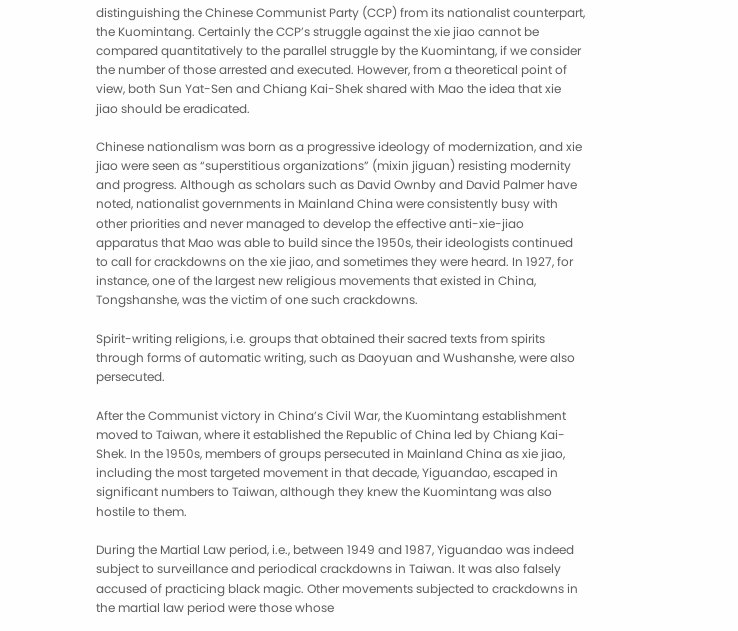distinguishing the Chinese Communist Party (CCP) from its nationalist counterpart, the Kuomintang. Certainly the CCP’s struggle against the xie jiao cannot be compared quantitatively to the parallel struggle by the Kuomintang, if we consider the number of those arrested and executed. However, from a theoretical point of view, both Sun Yat-Sen and Chiang Kai-Shek shared with Mao the idea that xie jiao should be eradicated.

Chinese nationalism was born as a progressive ideology of modernization, and xie jiao were seen as “superstitious organizations” (mixin jiguan) resisting modernity and progress. Although as scholars such as David Ownby and David Palmer have noted, nationalist governments in Mainland China were consistently busy with other priorities and never managed to develop the effective anti-xie-jiao apparatus that Mao was able to build since the 1950s, their ideologists continued to call for crackdowns on the xie jiao, and sometimes they were heard. In 1927, for instance, one of the largest new religious movements that existed in China, Tongshanshe, was the victim of one such crackdowns.

Spirit-writing religions, i.e. groups that obtained their sacred texts from spirits through forms of automatic writing, such as Daoyuan and Wushanshe, were also persecuted.

After the Communist victory in China’s Civil War, the Kuomintang establishment moved to Taiwan, where it established the Republic of China led by Chiang Kai-Shek. In the 1950s, members of groups persecuted in Mainland China as xie jiao, including the most targeted movement in that decade, Yiguandao, escaped in significant numbers to Taiwan, although they knew the Kuomintang was also hostile to them.

During the Martial Law period, i.e., between 1949 and 1987, Yiguandao was indeed subject to surveillance and periodical crackdowns in Taiwan. It was also falsely accused of practicing black magic. Other movements subjected to crackdowns in the martial law period were those whose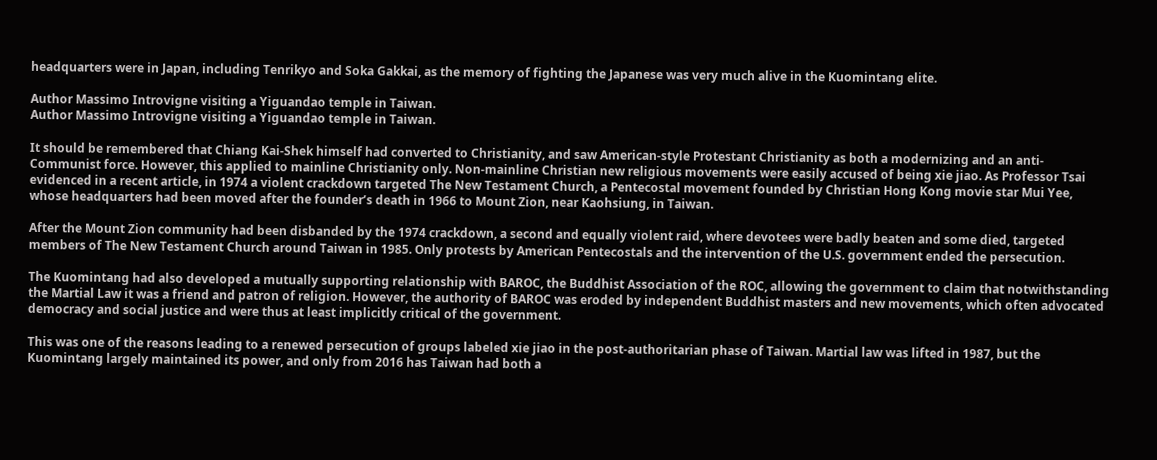headquarters were in Japan, including Tenrikyo and Soka Gakkai, as the memory of fighting the Japanese was very much alive in the Kuomintang elite.

Author Massimo Introvigne visiting a Yiguandao temple in Taiwan.
Author Massimo Introvigne visiting a Yiguandao temple in Taiwan.

It should be remembered that Chiang Kai-Shek himself had converted to Christianity, and saw American-style Protestant Christianity as both a modernizing and an anti-Communist force. However, this applied to mainline Christianity only. Non-mainline Christian new religious movements were easily accused of being xie jiao. As Professor Tsai evidenced in a recent article, in 1974 a violent crackdown targeted The New Testament Church, a Pentecostal movement founded by Christian Hong Kong movie star Mui Yee, whose headquarters had been moved after the founder’s death in 1966 to Mount Zion, near Kaohsiung, in Taiwan.

After the Mount Zion community had been disbanded by the 1974 crackdown, a second and equally violent raid, where devotees were badly beaten and some died, targeted members of The New Testament Church around Taiwan in 1985. Only protests by American Pentecostals and the intervention of the U.S. government ended the persecution.

The Kuomintang had also developed a mutually supporting relationship with BAROC, the Buddhist Association of the ROC, allowing the government to claim that notwithstanding the Martial Law it was a friend and patron of religion. However, the authority of BAROC was eroded by independent Buddhist masters and new movements, which often advocated democracy and social justice and were thus at least implicitly critical of the government.

This was one of the reasons leading to a renewed persecution of groups labeled xie jiao in the post-authoritarian phase of Taiwan. Martial law was lifted in 1987, but the Kuomintang largely maintained its power, and only from 2016 has Taiwan had both a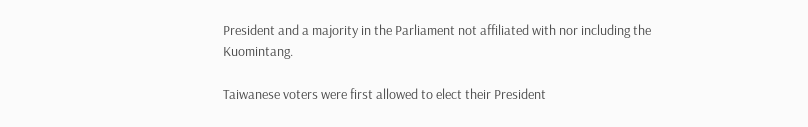President and a majority in the Parliament not affiliated with nor including the Kuomintang.

Taiwanese voters were first allowed to elect their President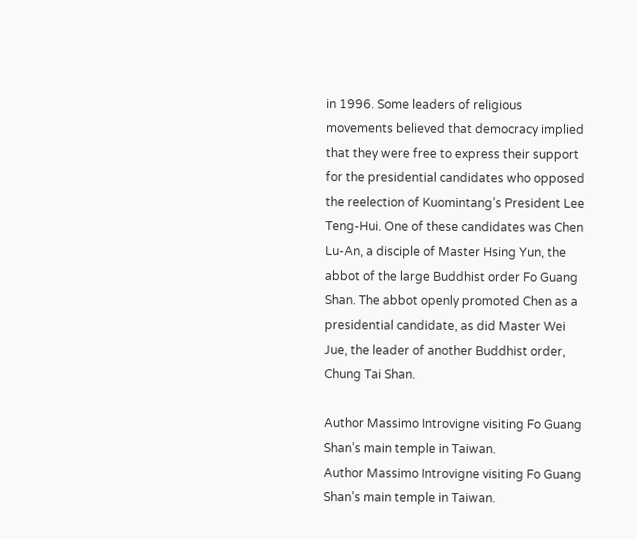in 1996. Some leaders of religious movements believed that democracy implied that they were free to express their support for the presidential candidates who opposed the reelection of Kuomintang’s President Lee Teng-Hui. One of these candidates was Chen Lu-An, a disciple of Master Hsing Yun, the abbot of the large Buddhist order Fo Guang Shan. The abbot openly promoted Chen as a presidential candidate, as did Master Wei Jue, the leader of another Buddhist order, Chung Tai Shan.

Author Massimo Introvigne visiting Fo Guang Shan’s main temple in Taiwan.
Author Massimo Introvigne visiting Fo Guang Shan’s main temple in Taiwan.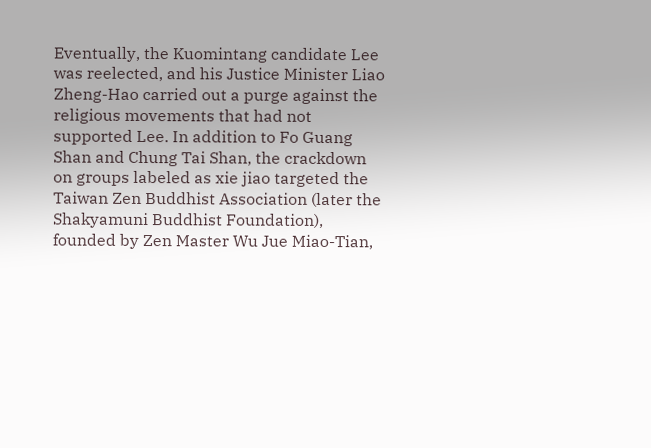Eventually, the Kuomintang candidate Lee was reelected, and his Justice Minister Liao Zheng-Hao carried out a purge against the religious movements that had not supported Lee. In addition to Fo Guang Shan and Chung Tai Shan, the crackdown on groups labeled as xie jiao targeted the Taiwan Zen Buddhist Association (later the Shakyamuni Buddhist Foundation), founded by Zen Master Wu Jue Miao-Tian,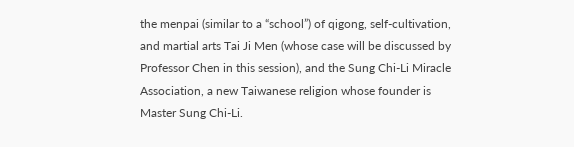the menpai (similar to a “school”) of qigong, self-cultivation, and martial arts Tai Ji Men (whose case will be discussed by Professor Chen in this session), and the Sung Chi-Li Miracle Association, a new Taiwanese religion whose founder is Master Sung Chi-Li.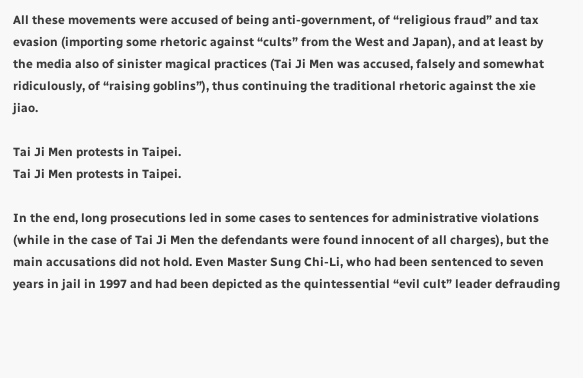All these movements were accused of being anti-government, of “religious fraud” and tax evasion (importing some rhetoric against “cults” from the West and Japan), and at least by the media also of sinister magical practices (Tai Ji Men was accused, falsely and somewhat ridiculously, of “raising goblins”), thus continuing the traditional rhetoric against the xie jiao.

Tai Ji Men protests in Taipei.
Tai Ji Men protests in Taipei.

In the end, long prosecutions led in some cases to sentences for administrative violations (while in the case of Tai Ji Men the defendants were found innocent of all charges), but the main accusations did not hold. Even Master Sung Chi-Li, who had been sentenced to seven years in jail in 1997 and had been depicted as the quintessential “evil cult” leader defrauding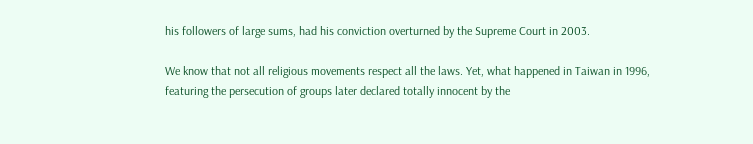his followers of large sums, had his conviction overturned by the Supreme Court in 2003.

We know that not all religious movements respect all the laws. Yet, what happened in Taiwan in 1996, featuring the persecution of groups later declared totally innocent by the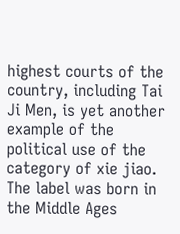highest courts of the country, including Tai Ji Men, is yet another example of the political use of the category of xie jiao. The label was born in the Middle Ages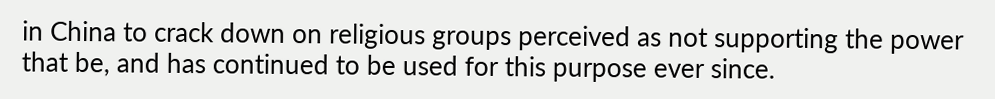in China to crack down on religious groups perceived as not supporting the power that be, and has continued to be used for this purpose ever since.